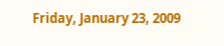Friday, January 23, 2009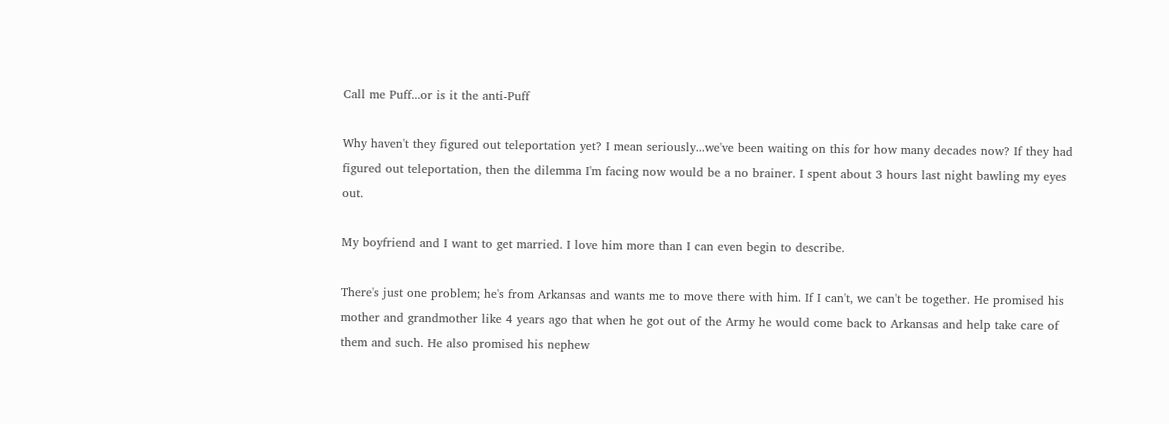Call me Puff...or is it the anti-Puff

Why haven't they figured out teleportation yet? I mean seriously...we've been waiting on this for how many decades now? If they had figured out teleportation, then the dilemma I'm facing now would be a no brainer. I spent about 3 hours last night bawling my eyes out.

My boyfriend and I want to get married. I love him more than I can even begin to describe.

There's just one problem; he's from Arkansas and wants me to move there with him. If I can't, we can't be together. He promised his mother and grandmother like 4 years ago that when he got out of the Army he would come back to Arkansas and help take care of them and such. He also promised his nephew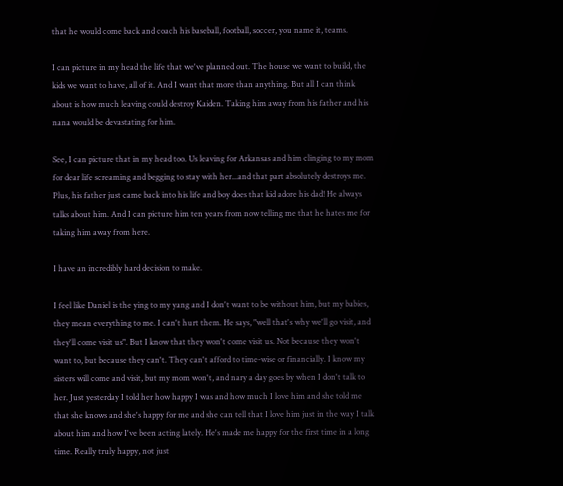that he would come back and coach his baseball, football, soccer, you name it, teams.

I can picture in my head the life that we've planned out. The house we want to build, the kids we want to have, all of it. And I want that more than anything. But all I can think about is how much leaving could destroy Kaiden. Taking him away from his father and his nana would be devastating for him.

See, I can picture that in my head too. Us leaving for Arkansas and him clinging to my mom for dear life screaming and begging to stay with her...and that part absolutely destroys me. Plus, his father just came back into his life and boy does that kid adore his dad! He always talks about him. And I can picture him ten years from now telling me that he hates me for taking him away from here.

I have an incredibly hard decision to make.

I feel like Daniel is the ying to my yang and I don't want to be without him, but my babies, they mean everything to me. I can't hurt them. He says, "well that's why we'll go visit, and they'll come visit us". But I know that they won't come visit us. Not because they won't want to, but because they can't. They can't afford to time-wise or financially. I know my sisters will come and visit, but my mom won't, and nary a day goes by when I don't talk to her. Just yesterday I told her how happy I was and how much I love him and she told me that she knows and she's happy for me and she can tell that I love him just in the way I talk about him and how I've been acting lately. He's made me happy for the first time in a long time. Really truly happy, not just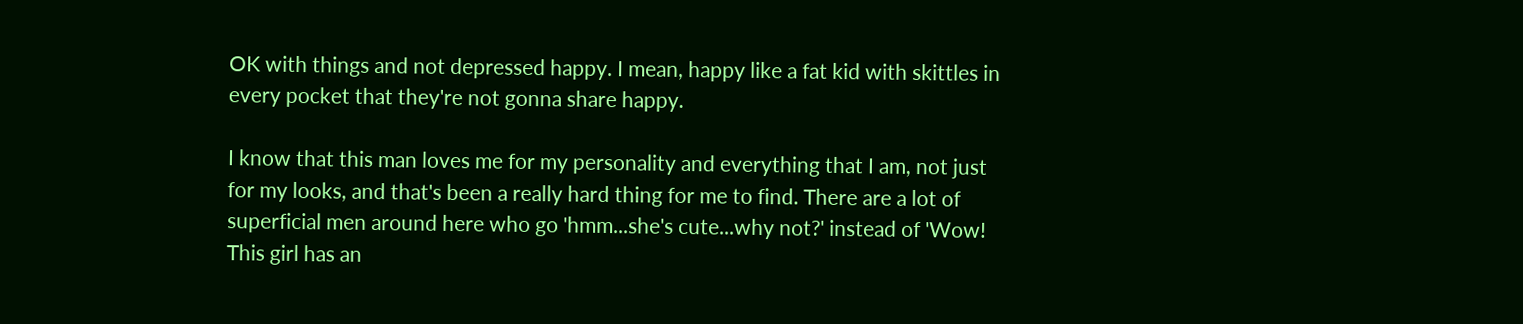OK with things and not depressed happy. I mean, happy like a fat kid with skittles in every pocket that they're not gonna share happy.

I know that this man loves me for my personality and everything that I am, not just for my looks, and that's been a really hard thing for me to find. There are a lot of superficial men around here who go 'hmm...she's cute...why not?' instead of 'Wow! This girl has an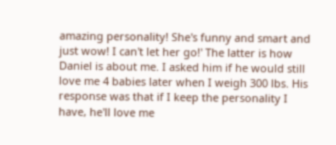amazing personality! She's funny and smart and just wow! I can't let her go!' The latter is how Daniel is about me. I asked him if he would still love me 4 babies later when I weigh 300 lbs. His response was that if I keep the personality I have, he'll love me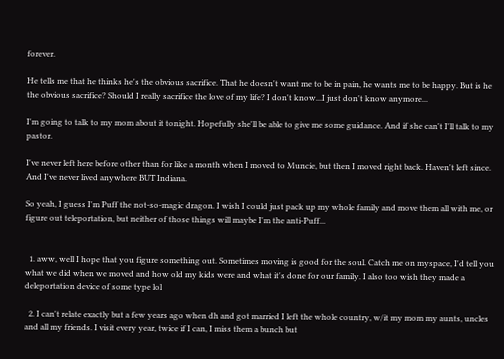forever.

He tells me that he thinks he's the obvious sacrifice. That he doesn't want me to be in pain, he wants me to be happy. But is he the obvious sacrifice? Should I really sacrifice the love of my life? I don't know...I just don't know anymore...

I'm going to talk to my mom about it tonight. Hopefully she'll be able to give me some guidance. And if she can't I'll talk to my pastor.

I've never left here before other than for like a month when I moved to Muncie, but then I moved right back. Haven't left since. And I've never lived anywhere BUT Indiana.

So yeah, I guess I'm Puff the not-so-magic dragon. I wish I could just pack up my whole family and move them all with me, or figure out teleportation, but neither of those things will maybe I'm the anti-Puff...


  1. aww, well I hope that you figure something out. Sometimes moving is good for the soul. Catch me on myspace, I'd tell you what we did when we moved and how old my kids were and what it's done for our family. I also too wish they made a deleportation device of some type lol

  2. I can't relate exactly but a few years ago when dh and got married I left the whole country, w/it my mom my aunts, uncles and all my friends. I visit every year, twice if I can, I miss them a bunch but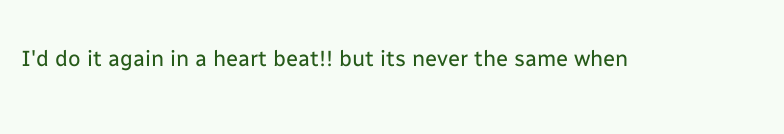I'd do it again in a heart beat!! but its never the same when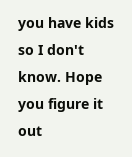you have kids so I don't know. Hope you figure it out